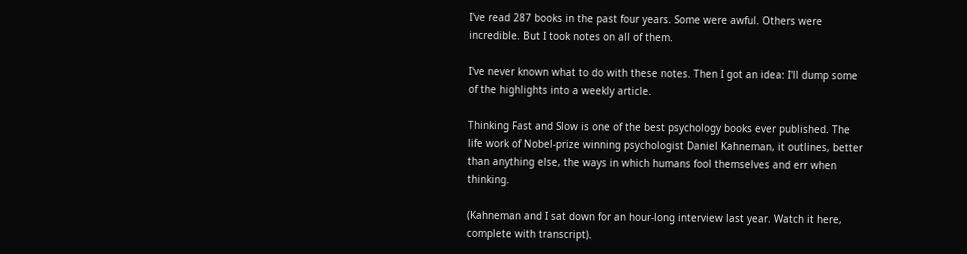I've read 287 books in the past four years. Some were awful. Others were incredible. But I took notes on all of them.

I've never known what to do with these notes. Then I got an idea: I'll dump some of the highlights into a weekly article.

Thinking Fast and Slow is one of the best psychology books ever published. The life work of Nobel-prize winning psychologist Daniel Kahneman, it outlines, better than anything else, the ways in which humans fool themselves and err when thinking.

(Kahneman and I sat down for an hour-long interview last year. Watch it here, complete with transcript).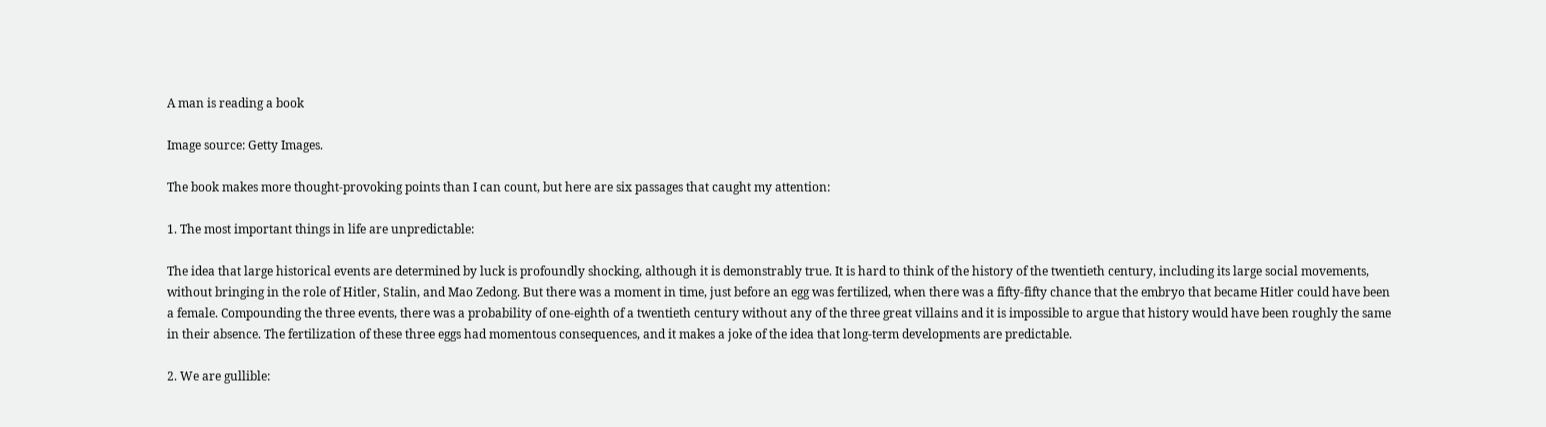A man is reading a book

Image source: Getty Images.

The book makes more thought-provoking points than I can count, but here are six passages that caught my attention:

1. The most important things in life are unpredictable:

The idea that large historical events are determined by luck is profoundly shocking, although it is demonstrably true. It is hard to think of the history of the twentieth century, including its large social movements, without bringing in the role of Hitler, Stalin, and Mao Zedong. But there was a moment in time, just before an egg was fertilized, when there was a fifty-fifty chance that the embryo that became Hitler could have been a female. Compounding the three events, there was a probability of one-eighth of a twentieth century without any of the three great villains and it is impossible to argue that history would have been roughly the same in their absence. The fertilization of these three eggs had momentous consequences, and it makes a joke of the idea that long-term developments are predictable.

2. We are gullible: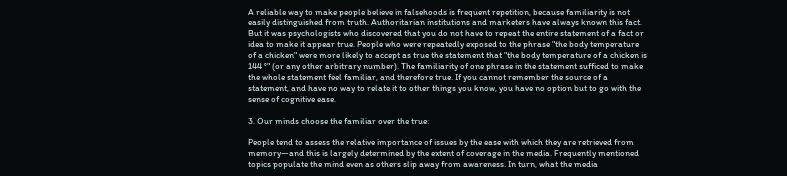A reliable way to make people believe in falsehoods is frequent repetition, because familiarity is not easily distinguished from truth. Authoritarian institutions and marketers have always known this fact. But it was psychologists who discovered that you do not have to repeat the entire statement of a fact or idea to make it appear true. People who were repeatedly exposed to the phrase "the body temperature of a chicken" were more likely to accept as true the statement that "the body temperature of a chicken is 144 °" (or any other arbitrary number). The familiarity of one phrase in the statement sufficed to make the whole statement feel familiar, and therefore true. If you cannot remember the source of a statement, and have no way to relate it to other things you know, you have no option but to go with the sense of cognitive ease.

3. Our minds choose the familiar over the true:

People tend to assess the relative importance of issues by the ease with which they are retrieved from memory—and this is largely determined by the extent of coverage in the media. Frequently mentioned topics populate the mind even as others slip away from awareness. In turn, what the media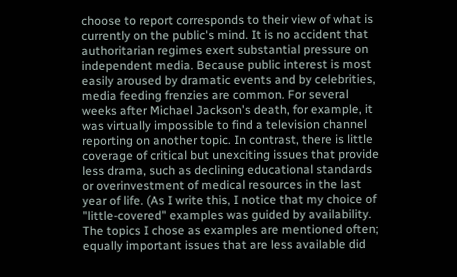choose to report corresponds to their view of what is currently on the public's mind. It is no accident that authoritarian regimes exert substantial pressure on independent media. Because public interest is most easily aroused by dramatic events and by celebrities, media feeding frenzies are common. For several weeks after Michael Jackson's death, for example, it was virtually impossible to find a television channel reporting on another topic. In contrast, there is little coverage of critical but unexciting issues that provide less drama, such as declining educational standards or overinvestment of medical resources in the last year of life. (As I write this, I notice that my choice of "little-covered" examples was guided by availability. The topics I chose as examples are mentioned often; equally important issues that are less available did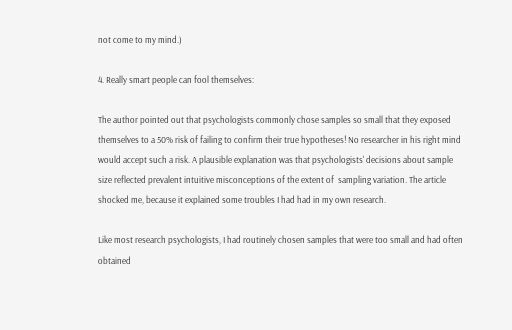not come to my mind.)

4. Really smart people can fool themselves:

The author pointed out that psychologists commonly chose samples so small that they exposed themselves to a 50% risk of failing to confirm their true hypotheses! No researcher in his right mind would accept such a risk. A plausible explanation was that psychologists' decisions about sample size reflected prevalent intuitive misconceptions of the extent of  sampling variation. The article shocked me, because it explained some troubles I had had in my own research.

Like most research psychologists, I had routinely chosen samples that were too small and had often obtained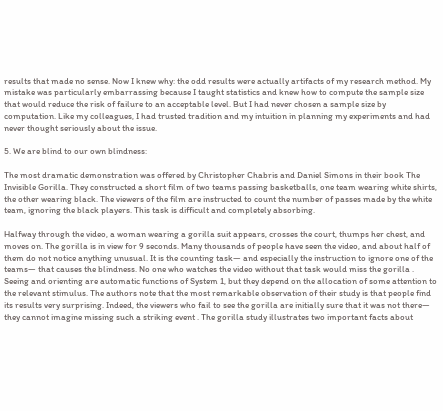results that made no sense. Now I knew why: the odd results were actually artifacts of my research method. My mistake was particularly embarrassing because I taught statistics and knew how to compute the sample size that would reduce the risk of failure to an acceptable level. But I had never chosen a sample size by computation. Like my colleagues, I had trusted tradition and my intuition in planning my experiments and had never thought seriously about the issue.

5. We are blind to our own blindness:

The most dramatic demonstration was offered by Christopher Chabris and Daniel Simons in their book The Invisible Gorilla. They constructed a short film of two teams passing basketballs, one team wearing white shirts, the other wearing black. The viewers of the film are instructed to count the number of passes made by the white team, ignoring the black players. This task is difficult and completely absorbing.

Halfway through the video, a woman wearing a gorilla suit appears, crosses the court, thumps her chest, and moves on. The gorilla is in view for 9 seconds. Many thousands of people have seen the video, and about half of them do not notice anything unusual. It is the counting task— and especially the instruction to ignore one of the teams— that causes the blindness. No one who watches the video without that task would miss the gorilla . Seeing and orienting are automatic functions of System 1, but they depend on the allocation of some attention to the relevant stimulus. The authors note that the most remarkable observation of their study is that people find its results very surprising. Indeed, the viewers who fail to see the gorilla are initially sure that it was not there— they cannot imagine missing such a striking event . The gorilla study illustrates two important facts about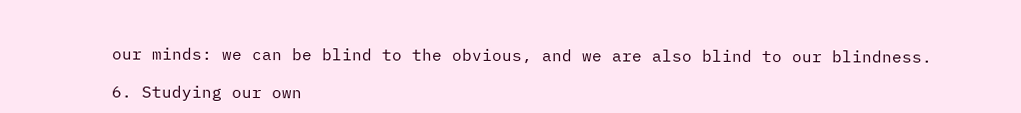our minds: we can be blind to the obvious, and we are also blind to our blindness.

6. Studying our own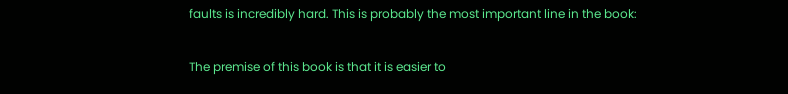faults is incredibly hard. This is probably the most important line in the book:

The premise of this book is that it is easier to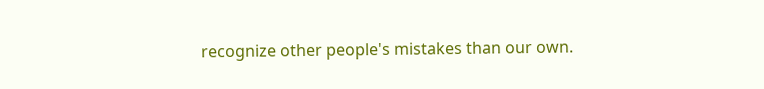recognize other people's mistakes than our own.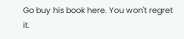Go buy his book here. You won't regret it.